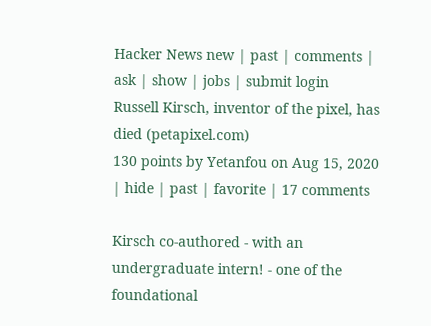Hacker News new | past | comments | ask | show | jobs | submit login
Russell Kirsch, inventor of the pixel, has died (petapixel.com)
130 points by Yetanfou on Aug 15, 2020 | hide | past | favorite | 17 comments

Kirsch co-authored - with an undergraduate intern! - one of the foundational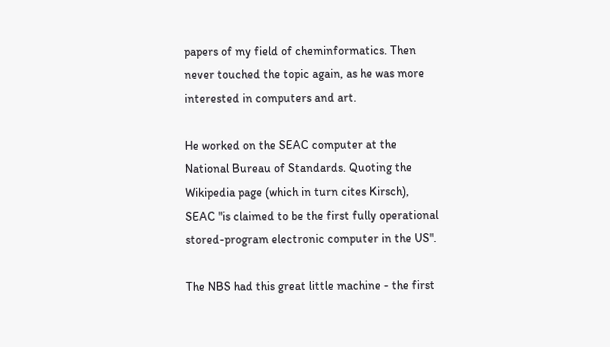papers of my field of cheminformatics. Then never touched the topic again, as he was more interested in computers and art.

He worked on the SEAC computer at the National Bureau of Standards. Quoting the Wikipedia page (which in turn cites Kirsch), SEAC "is claimed to be the first fully operational stored-program electronic computer in the US".

The NBS had this great little machine - the first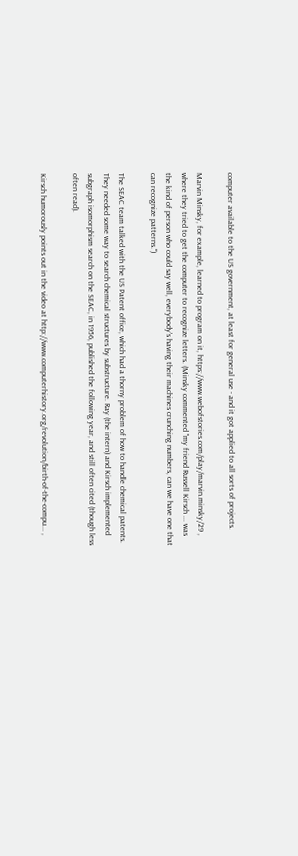computer available to the US government, at least for general use - and it got applied to all sorts of projects.

Marvin Minsky, for example, learned to program on it, https://www.webofstories.com/play/marvin.minsky/29 , where they tried to get the computer to recognize letters. (Minsky commented "my friend Russell Kirsch ... was the kind of person who could say well, everybody's having their machines crunching numbers, can we have one that can recognize patterns.")

The SEAC team talked with the US Patent office, which had a thorny problem of how to handle chemical patents. They needed some way to search chemical structures by substructure. Ray (the intern) and Kirsch implemented subgraph isomorphism search on the SEAC, in 1956, published the following year, and still often cited (though less often read).

Kirsch humorously points out in the video at http://www.computerhistory.org/revolution/birth-of-the-compu... ,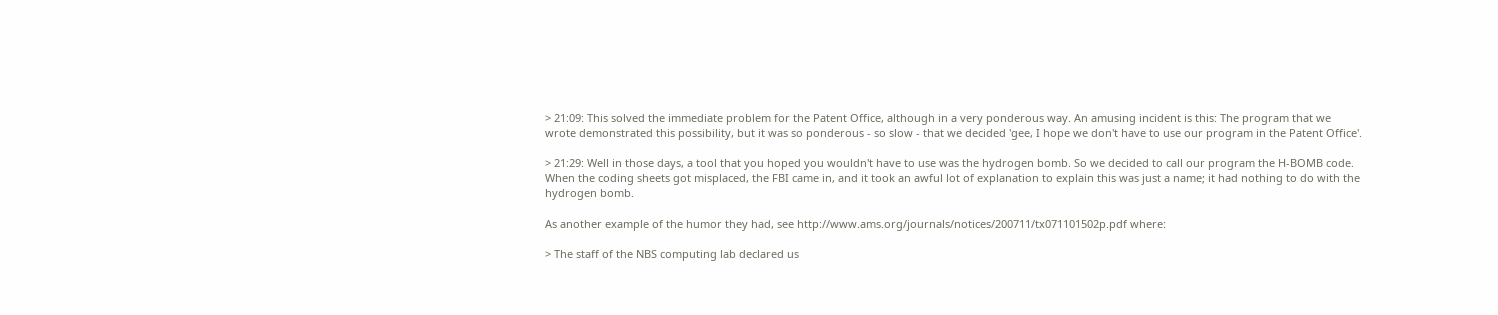> 21:09: This solved the immediate problem for the Patent Office, although in a very ponderous way. An amusing incident is this: The program that we wrote demonstrated this possibility, but it was so ponderous - so slow - that we decided 'gee, I hope we don't have to use our program in the Patent Office'.

> 21:29: Well in those days, a tool that you hoped you wouldn't have to use was the hydrogen bomb. So we decided to call our program the H-BOMB code. When the coding sheets got misplaced, the FBI came in, and it took an awful lot of explanation to explain this was just a name; it had nothing to do with the hydrogen bomb.

As another example of the humor they had, see http://www.ams.org/journals/notices/200711/tx071101502p.pdf where:

> The staff of the NBS computing lab declared us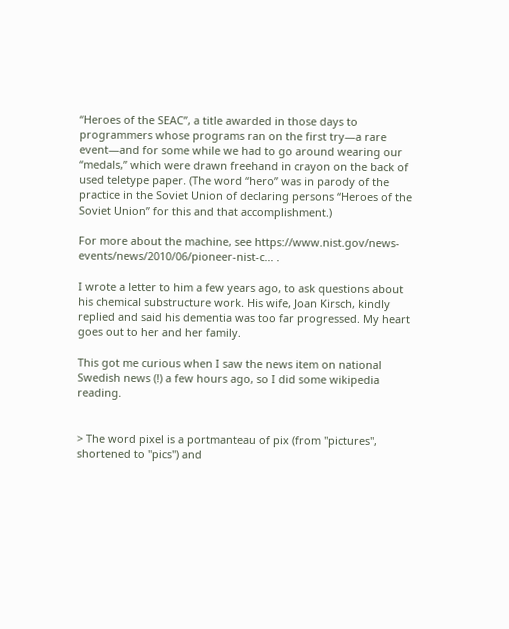“Heroes of the SEAC”, a title awarded in those days to programmers whose programs ran on the first try—a rare event—and for some while we had to go around wearing our “medals,” which were drawn freehand in crayon on the back of used teletype paper. (The word “hero” was in parody of the practice in the Soviet Union of declaring persons “Heroes of the Soviet Union” for this and that accomplishment.)

For more about the machine, see https://www.nist.gov/news-events/news/2010/06/pioneer-nist-c... .

I wrote a letter to him a few years ago, to ask questions about his chemical substructure work. His wife, Joan Kirsch, kindly replied and said his dementia was too far progressed. My heart goes out to her and her family.

This got me curious when I saw the news item on national Swedish news (!) a few hours ago, so I did some wikipedia reading.


> The word pixel is a portmanteau of pix (from "pictures", shortened to "pics") and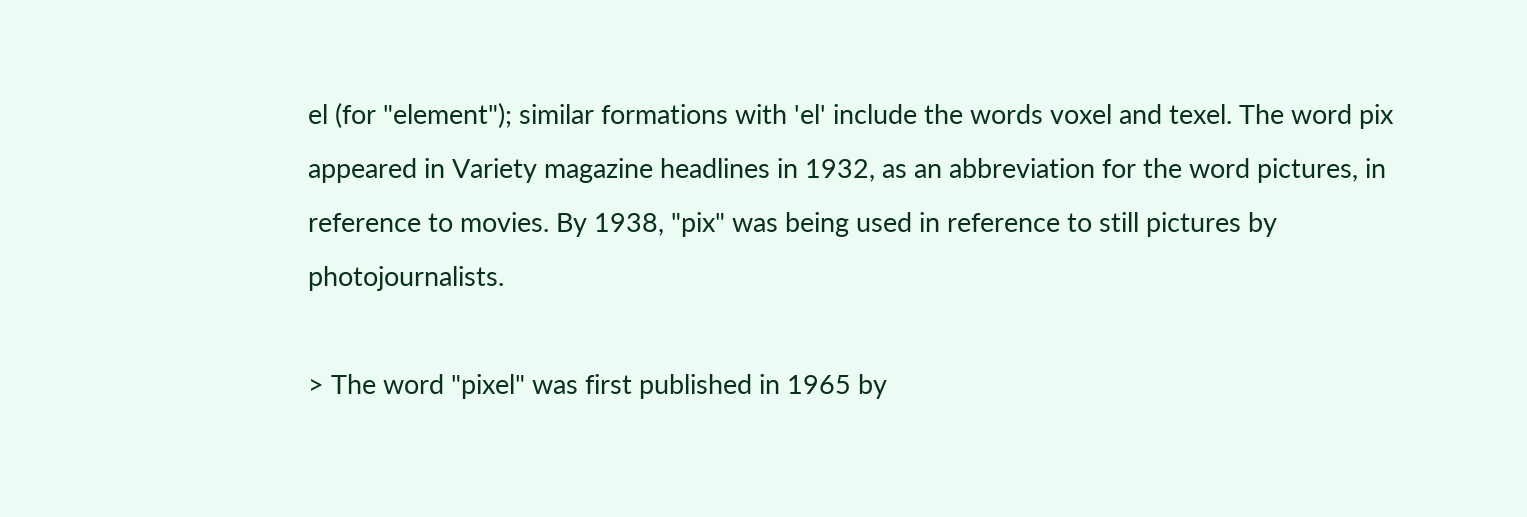el (for "element"); similar formations with 'el' include the words voxel and texel. The word pix appeared in Variety magazine headlines in 1932, as an abbreviation for the word pictures, in reference to movies. By 1938, "pix" was being used in reference to still pictures by photojournalists.

> The word "pixel" was first published in 1965 by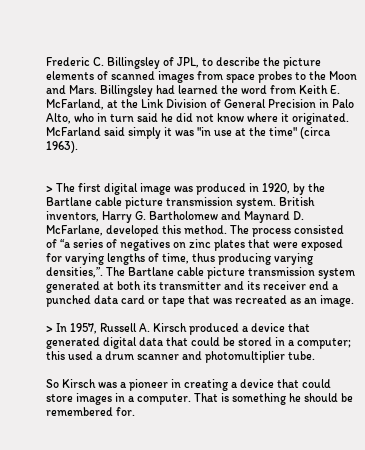Frederic C. Billingsley of JPL, to describe the picture elements of scanned images from space probes to the Moon and Mars. Billingsley had learned the word from Keith E. McFarland, at the Link Division of General Precision in Palo Alto, who in turn said he did not know where it originated. McFarland said simply it was "in use at the time" (circa 1963).


> The first digital image was produced in 1920, by the Bartlane cable picture transmission system. British inventors, Harry G. Bartholomew and Maynard D. McFarlane, developed this method. The process consisted of “a series of negatives on zinc plates that were exposed for varying lengths of time, thus producing varying densities,”. The Bartlane cable picture transmission system generated at both its transmitter and its receiver end a punched data card or tape that was recreated as an image.

> In 1957, Russell A. Kirsch produced a device that generated digital data that could be stored in a computer; this used a drum scanner and photomultiplier tube.

So Kirsch was a pioneer in creating a device that could store images in a computer. That is something he should be remembered for.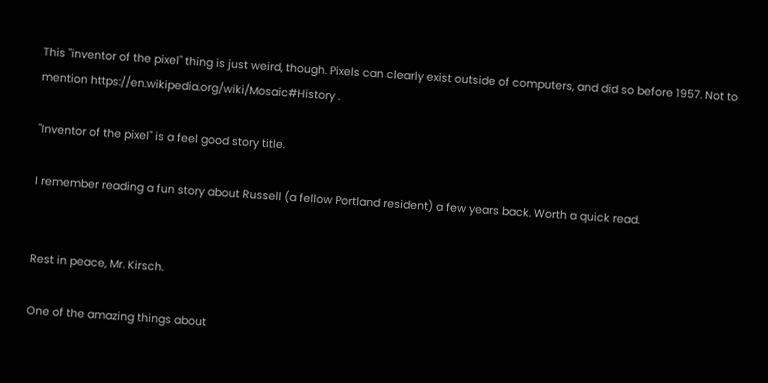This "inventor of the pixel" thing is just weird, though. Pixels can clearly exist outside of computers, and did so before 1957. Not to mention https://en.wikipedia.org/wiki/Mosaic#History .

"Inventor of the pixel" is a feel good story title.

I remember reading a fun story about Russell (a fellow Portland resident) a few years back. Worth a quick read.


Rest in peace, Mr. Kirsch.

One of the amazing things about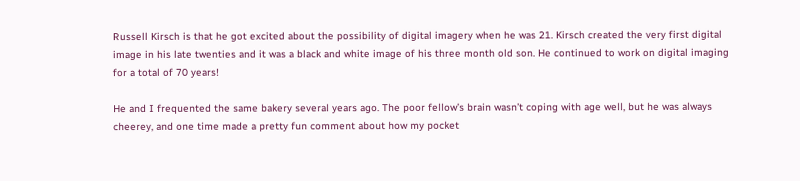Russell Kirsch is that he got excited about the possibility of digital imagery when he was 21. Kirsch created the very first digital image in his late twenties and it was a black and white image of his three month old son. He continued to work on digital imaging for a total of 70 years!

He and I frequented the same bakery several years ago. The poor fellow’s brain wasn’t coping with age well, but he was always cheerey, and one time made a pretty fun comment about how my pocket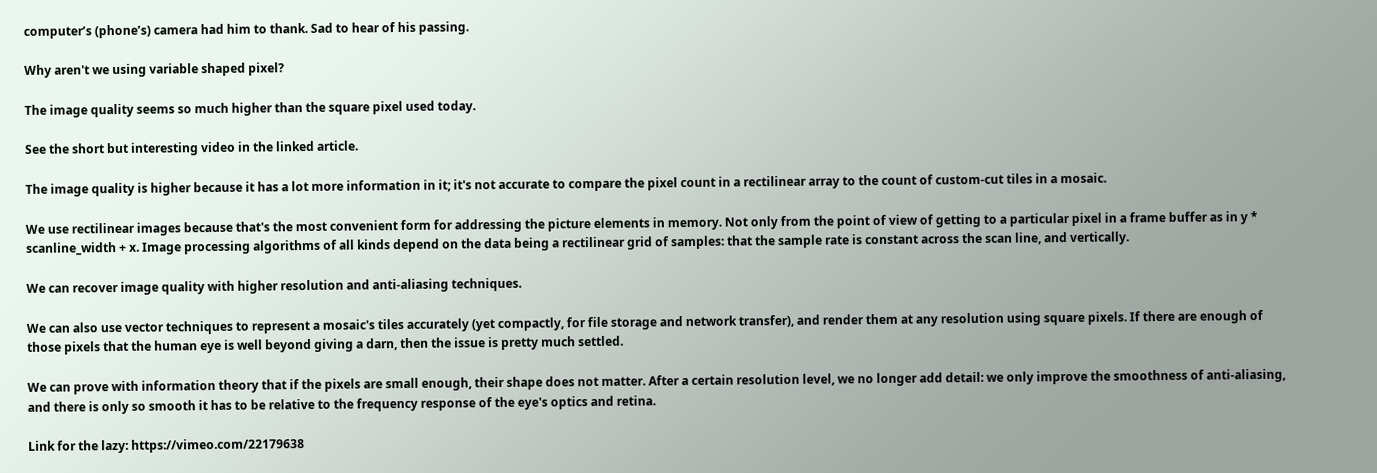computer’s (phone’s) camera had him to thank. Sad to hear of his passing.

Why aren't we using variable shaped pixel?

The image quality seems so much higher than the square pixel used today.

See the short but interesting video in the linked article.

The image quality is higher because it has a lot more information in it; it's not accurate to compare the pixel count in a rectilinear array to the count of custom-cut tiles in a mosaic.

We use rectilinear images because that's the most convenient form for addressing the picture elements in memory. Not only from the point of view of getting to a particular pixel in a frame buffer as in y * scanline_width + x. Image processing algorithms of all kinds depend on the data being a rectilinear grid of samples: that the sample rate is constant across the scan line, and vertically.

We can recover image quality with higher resolution and anti-aliasing techniques.

We can also use vector techniques to represent a mosaic's tiles accurately (yet compactly, for file storage and network transfer), and render them at any resolution using square pixels. If there are enough of those pixels that the human eye is well beyond giving a darn, then the issue is pretty much settled.

We can prove with information theory that if the pixels are small enough, their shape does not matter. After a certain resolution level, we no longer add detail: we only improve the smoothness of anti-aliasing, and there is only so smooth it has to be relative to the frequency response of the eye's optics and retina.

Link for the lazy: https://vimeo.com/22179638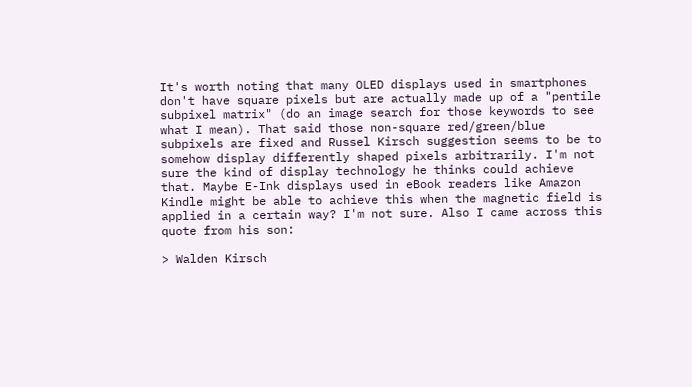It's worth noting that many OLED displays used in smartphones don't have square pixels but are actually made up of a "pentile subpixel matrix" (do an image search for those keywords to see what I mean). That said those non-square red/green/blue subpixels are fixed and Russel Kirsch suggestion seems to be to somehow display differently shaped pixels arbitrarily. I'm not sure the kind of display technology he thinks could achieve that. Maybe E-Ink displays used in eBook readers like Amazon Kindle might be able to achieve this when the magnetic field is applied in a certain way? I'm not sure. Also I came across this quote from his son:

> Walden Kirsch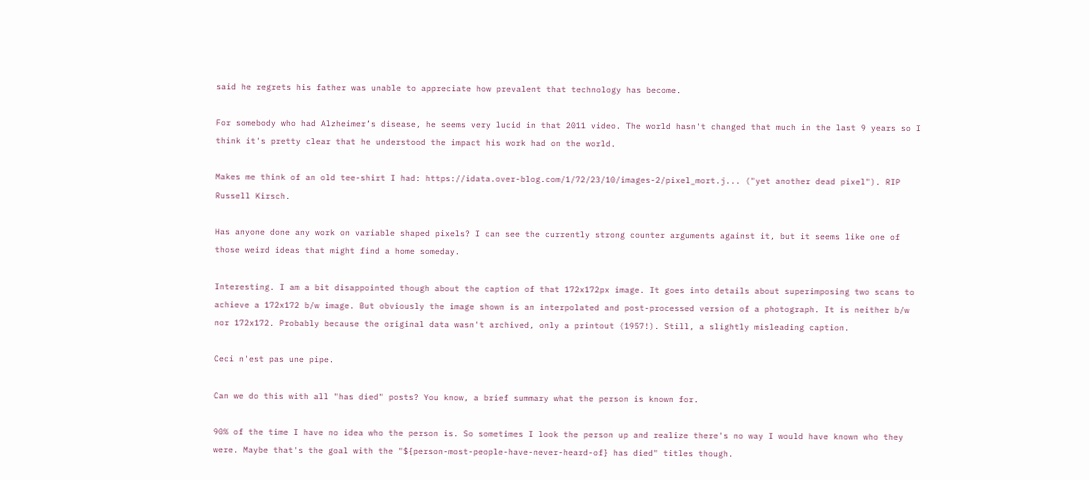said he regrets his father was unable to appreciate how prevalent that technology has become.

For somebody who had Alzheimer’s disease, he seems very lucid in that 2011 video. The world hasn't changed that much in the last 9 years so I think it's pretty clear that he understood the impact his work had on the world.

Makes me think of an old tee-shirt I had: https://idata.over-blog.com/1/72/23/10/images-2/pixel_mort.j... ("yet another dead pixel"). RIP Russell Kirsch.

Has anyone done any work on variable shaped pixels? I can see the currently strong counter arguments against it, but it seems like one of those weird ideas that might find a home someday.

Interesting. I am a bit disappointed though about the caption of that 172x172px image. It goes into details about superimposing two scans to achieve a 172x172 b/w image. But obviously the image shown is an interpolated and post-processed version of a photograph. It is neither b/w nor 172x172. Probably because the original data wasn't archived, only a printout (1957!). Still, a slightly misleading caption.

Ceci n'est pas une pipe.

Can we do this with all "has died" posts? You know, a brief summary what the person is known for.

90% of the time I have no idea who the person is. So sometimes I look the person up and realize there's no way I would have known who they were. Maybe that's the goal with the "${person-most-people-have-never-heard-of} has died" titles though.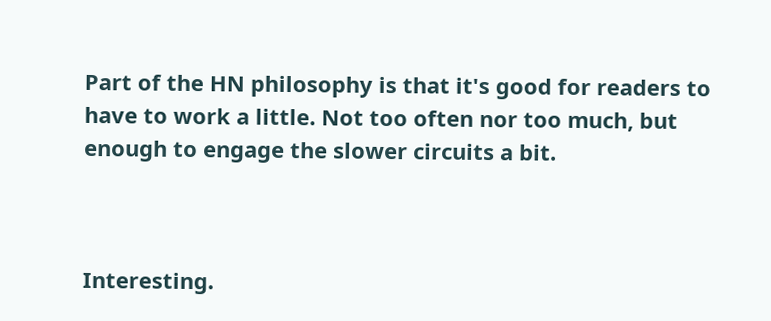Part of the HN philosophy is that it's good for readers to have to work a little. Not too often nor too much, but enough to engage the slower circuits a bit.



Interesting.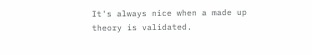It's always nice when a made up theory is validated.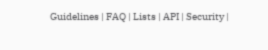Guidelines | FAQ | Lists | API | Security |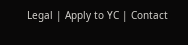Legal | Apply to YC | Contact